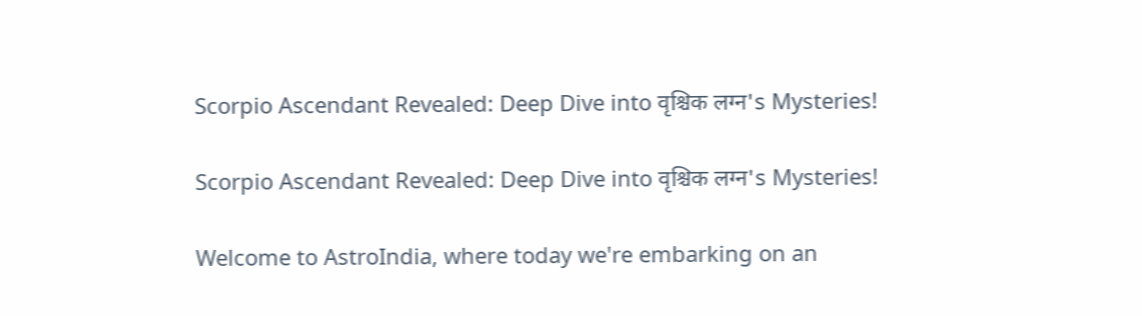Scorpio Ascendant Revealed: Deep Dive into वृश्चिक लग्न's Mysteries!

Scorpio Ascendant Revealed: Deep Dive into वृश्चिक लग्न's Mysteries!

Welcome to AstroIndia, where today we're embarking on an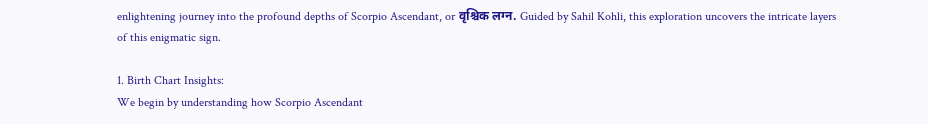enlightening journey into the profound depths of Scorpio Ascendant, or वृश्चिक लग्न. Guided by Sahil Kohli, this exploration uncovers the intricate layers of this enigmatic sign.

1. Birth Chart Insights:
We begin by understanding how Scorpio Ascendant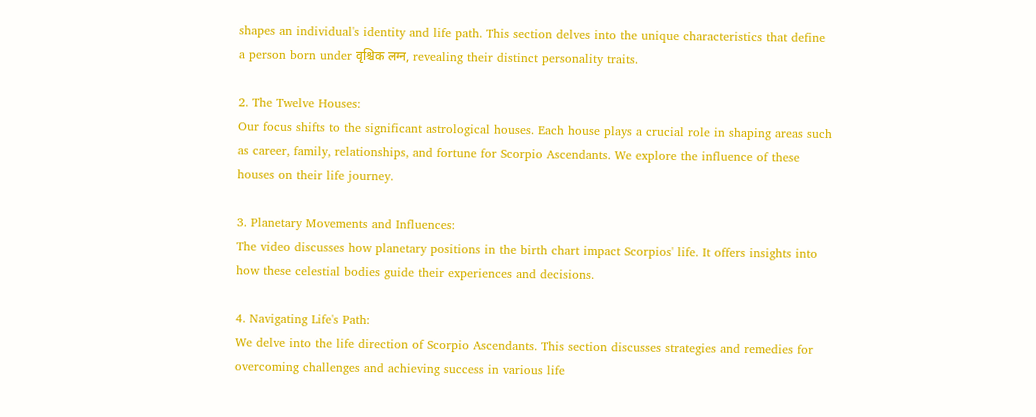shapes an individual's identity and life path. This section delves into the unique characteristics that define a person born under वृश्चिक लग्न, revealing their distinct personality traits.

2. The Twelve Houses:
Our focus shifts to the significant astrological houses. Each house plays a crucial role in shaping areas such as career, family, relationships, and fortune for Scorpio Ascendants. We explore the influence of these houses on their life journey.

3. Planetary Movements and Influences:
The video discusses how planetary positions in the birth chart impact Scorpios' life. It offers insights into how these celestial bodies guide their experiences and decisions.

4. Navigating Life's Path:
We delve into the life direction of Scorpio Ascendants. This section discusses strategies and remedies for overcoming challenges and achieving success in various life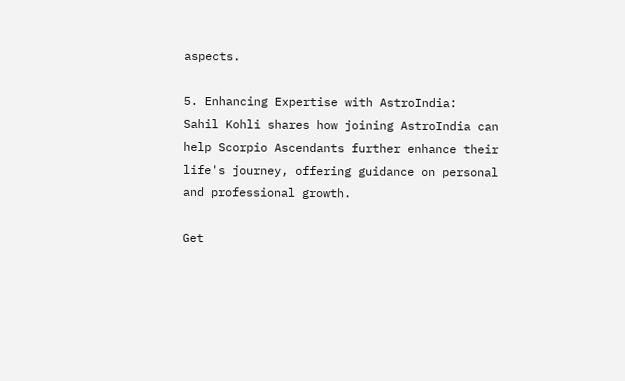aspects.

5. Enhancing Expertise with AstroIndia:
Sahil Kohli shares how joining AstroIndia can help Scorpio Ascendants further enhance their life's journey, offering guidance on personal and professional growth.

Get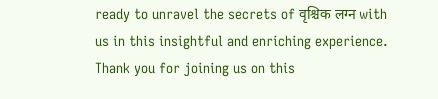ready to unravel the secrets of वृश्चिक लग्न with us in this insightful and enriching experience. Thank you for joining us on this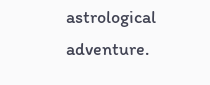astrological adventure.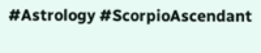#Astrology #ScorpioAscendant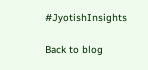#JyotishInsights

Back to blog